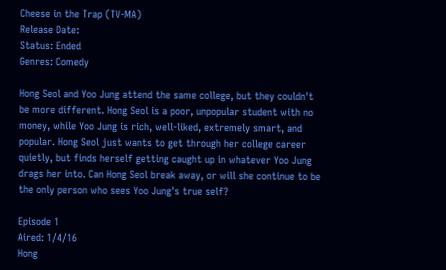Cheese in the Trap (TV-MA)
Release Date:
Status: Ended
Genres: Comedy

Hong Seol and Yoo Jung attend the same college, but they couldn't be more different. Hong Seol is a poor, unpopular student with no money, while Yoo Jung is rich, well-liked, extremely smart, and popular. Hong Seol just wants to get through her college career quietly, but finds herself getting caught up in whatever Yoo Jung drags her into. Can Hong Seol break away, or will she continue to be the only person who sees Yoo Jung's true self?

Episode 1
Aired: 1/4/16
Hong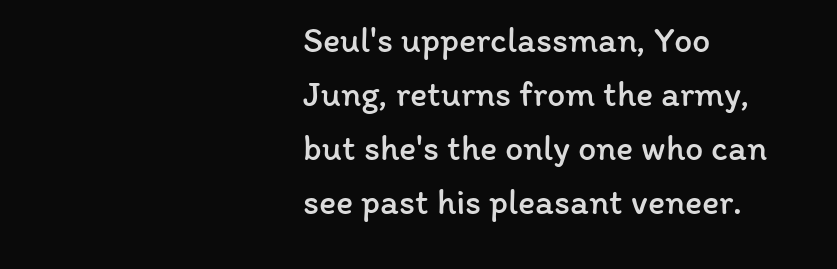Seul's upperclassman, Yoo Jung, returns from the army, but she's the only one who can see past his pleasant veneer.